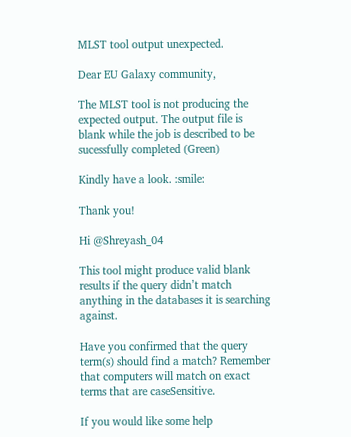MLST tool output unexpected.

Dear EU Galaxy community,

The MLST tool is not producing the expected output. The output file is blank while the job is described to be sucessfully completed (Green)

Kindly have a look. :smile:

Thank you!

Hi @Shreyash_04

This tool might produce valid blank results if the query didn’t match anything in the databases it is searching against.

Have you confirmed that the query term(s) should find a match? Remember that computers will match on exact terms that are caseSensitive.

If you would like some help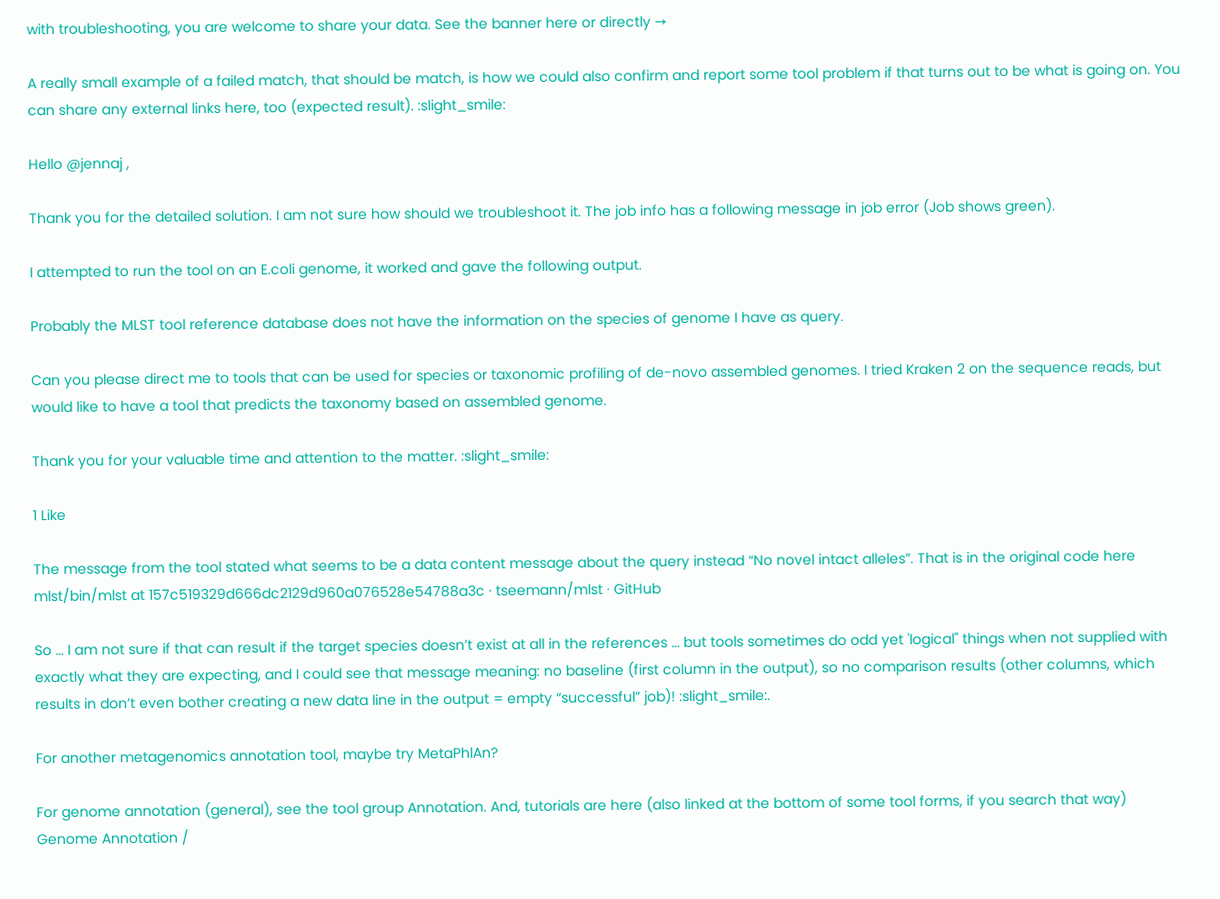with troubleshooting, you are welcome to share your data. See the banner here or directly →

A really small example of a failed match, that should be match, is how we could also confirm and report some tool problem if that turns out to be what is going on. You can share any external links here, too (expected result). :slight_smile:

Hello @jennaj ,

Thank you for the detailed solution. I am not sure how should we troubleshoot it. The job info has a following message in job error (Job shows green).

I attempted to run the tool on an E.coli genome, it worked and gave the following output.

Probably the MLST tool reference database does not have the information on the species of genome I have as query.

Can you please direct me to tools that can be used for species or taxonomic profiling of de-novo assembled genomes. I tried Kraken 2 on the sequence reads, but would like to have a tool that predicts the taxonomy based on assembled genome.

Thank you for your valuable time and attention to the matter. :slight_smile:

1 Like

The message from the tool stated what seems to be a data content message about the query instead “No novel intact alleles”. That is in the original code here mlst/bin/mlst at 157c519329d666dc2129d960a076528e54788a3c · tseemann/mlst · GitHub

So … I am not sure if that can result if the target species doesn’t exist at all in the references … but tools sometimes do odd yet 'logical" things when not supplied with exactly what they are expecting, and I could see that message meaning: no baseline (first column in the output), so no comparison results (other columns, which results in don’t even bother creating a new data line in the output = empty “successful” job)! :slight_smile:.

For another metagenomics annotation tool, maybe try MetaPhlAn?

For genome annotation (general), see the tool group Annotation. And, tutorials are here (also linked at the bottom of some tool forms, if you search that way) Genome Annotation /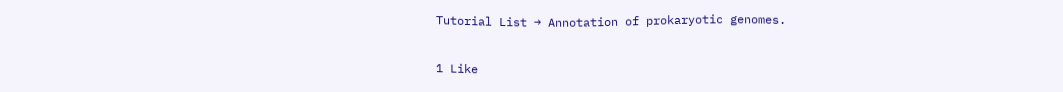Tutorial List → Annotation of prokaryotic genomes.

1 Like